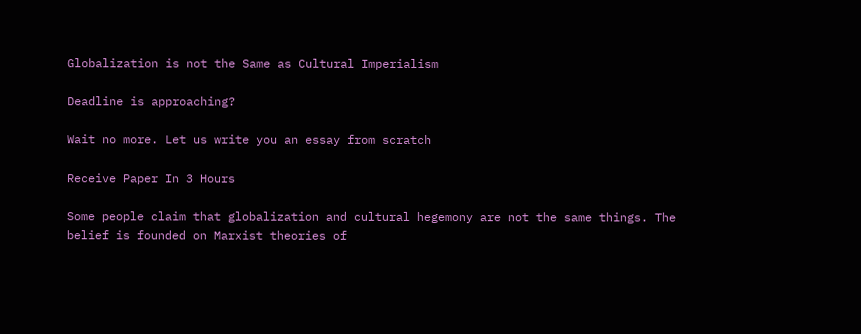Globalization is not the Same as Cultural Imperialism

Deadline is approaching?

Wait no more. Let us write you an essay from scratch

Receive Paper In 3 Hours

Some people claim that globalization and cultural hegemony are not the same things. The belief is founded on Marxist theories of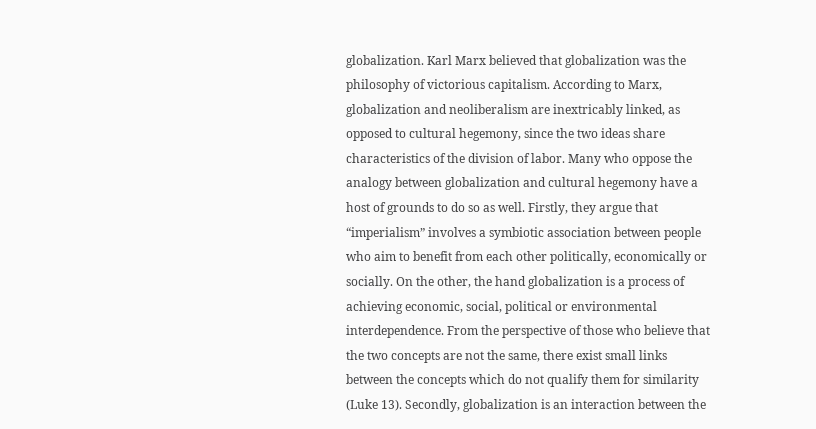globalization. Karl Marx believed that globalization was the philosophy of victorious capitalism. According to Marx, globalization and neoliberalism are inextricably linked, as opposed to cultural hegemony, since the two ideas share characteristics of the division of labor. Many who oppose the analogy between globalization and cultural hegemony have a host of grounds to do so as well. Firstly, they argue that “imperialism” involves a symbiotic association between people who aim to benefit from each other politically, economically or socially. On the other, the hand globalization is a process of achieving economic, social, political or environmental interdependence. From the perspective of those who believe that the two concepts are not the same, there exist small links between the concepts which do not qualify them for similarity (Luke 13). Secondly, globalization is an interaction between the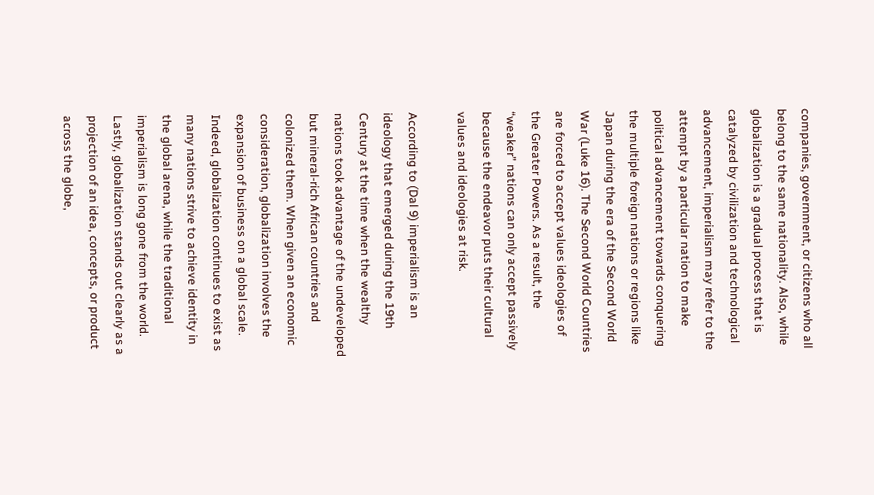companies, government, or citizens who all belong to the same nationality. Also, while globalization is a gradual process that is catalyzed by civilization and technological advancement, imperialism may refer to the attempt by a particular nation to make political advancement towards conquering the multiple foreign nations or regions like Japan during the era of the Second World War (Luke 16). The Second World Countries are forced to accept values ideologies of the Greater Powers. As a result, the “weaker” nations can only accept passively because the endeavor puts their cultural values and ideologies at risk.

According to (Dal 9) imperialism is an ideology that emerged during the 19th Century at the time when the wealthy nations took advantage of the undeveloped but mineral-rich African countries and colonized them. When given an economic consideration, globalization involves the expansion of business on a global scale. Indeed, globalization continues to exist as many nations strive to achieve identity in the global arena, while the traditional imperialism is long gone from the world. Lastly, globalization stands out clearly as a projection of an idea, concepts, or product across the globe,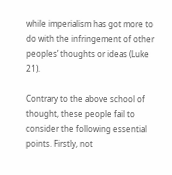while imperialism has got more to do with the infringement of other peoples’ thoughts or ideas (Luke 21).

Contrary to the above school of thought, these people fail to consider the following essential points. Firstly, not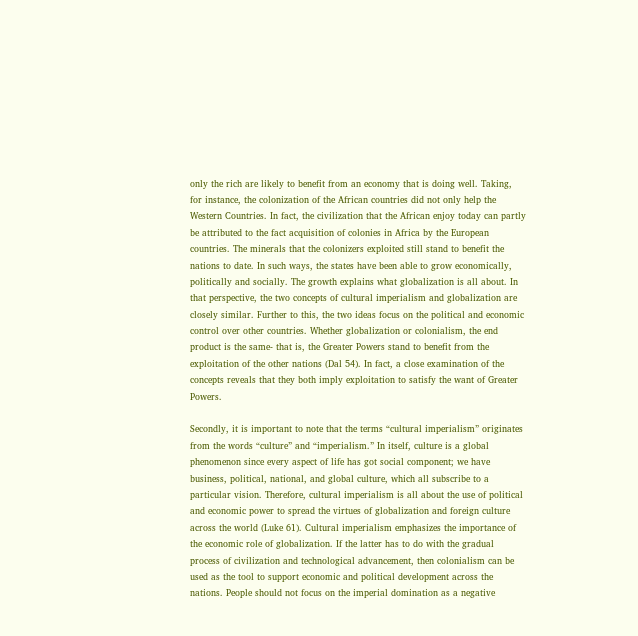only the rich are likely to benefit from an economy that is doing well. Taking, for instance, the colonization of the African countries did not only help the Western Countries. In fact, the civilization that the African enjoy today can partly be attributed to the fact acquisition of colonies in Africa by the European countries. The minerals that the colonizers exploited still stand to benefit the nations to date. In such ways, the states have been able to grow economically, politically and socially. The growth explains what globalization is all about. In that perspective, the two concepts of cultural imperialism and globalization are closely similar. Further to this, the two ideas focus on the political and economic control over other countries. Whether globalization or colonialism, the end product is the same- that is, the Greater Powers stand to benefit from the exploitation of the other nations (Dal 54). In fact, a close examination of the concepts reveals that they both imply exploitation to satisfy the want of Greater Powers.

Secondly, it is important to note that the terms “cultural imperialism” originates from the words “culture” and “imperialism.” In itself, culture is a global phenomenon since every aspect of life has got social component; we have business, political, national, and global culture, which all subscribe to a particular vision. Therefore, cultural imperialism is all about the use of political and economic power to spread the virtues of globalization and foreign culture across the world (Luke 61). Cultural imperialism emphasizes the importance of the economic role of globalization. If the latter has to do with the gradual process of civilization and technological advancement, then colonialism can be used as the tool to support economic and political development across the nations. People should not focus on the imperial domination as a negative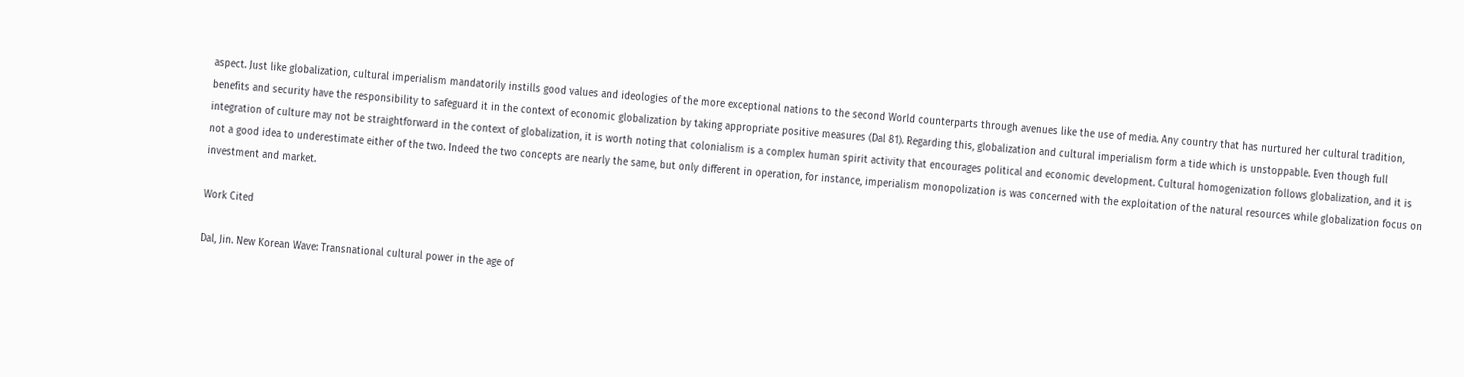aspect. Just like globalization, cultural imperialism mandatorily instills good values and ideologies of the more exceptional nations to the second World counterparts through avenues like the use of media. Any country that has nurtured her cultural tradition, benefits and security have the responsibility to safeguard it in the context of economic globalization by taking appropriate positive measures (Dal 81). Regarding this, globalization and cultural imperialism form a tide which is unstoppable. Even though full integration of culture may not be straightforward in the context of globalization, it is worth noting that colonialism is a complex human spirit activity that encourages political and economic development. Cultural homogenization follows globalization, and it is not a good idea to underestimate either of the two. Indeed the two concepts are nearly the same, but only different in operation, for instance, imperialism monopolization is was concerned with the exploitation of the natural resources while globalization focus on investment and market.

Work Cited

Dal, Jin. New Korean Wave: Transnational cultural power in the age of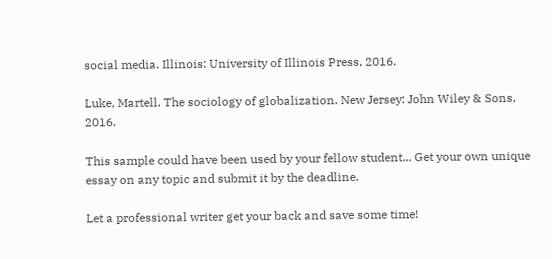social media. Illinois: University of Illinois Press, 2016.

Luke, Martell. The sociology of globalization. New Jersey: John Wiley & Sons, 2016.

This sample could have been used by your fellow student... Get your own unique essay on any topic and submit it by the deadline.

Let a professional writer get your back and save some time!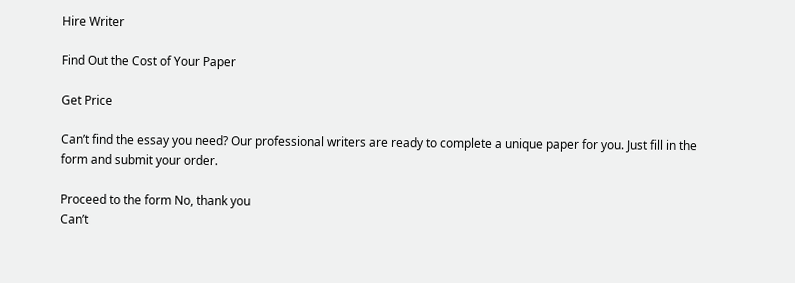Hire Writer

Find Out the Cost of Your Paper

Get Price

Can’t find the essay you need? Our professional writers are ready to complete a unique paper for you. Just fill in the form and submit your order.

Proceed to the form No, thank you
Can’t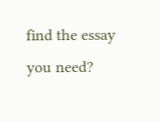find the essay you need?